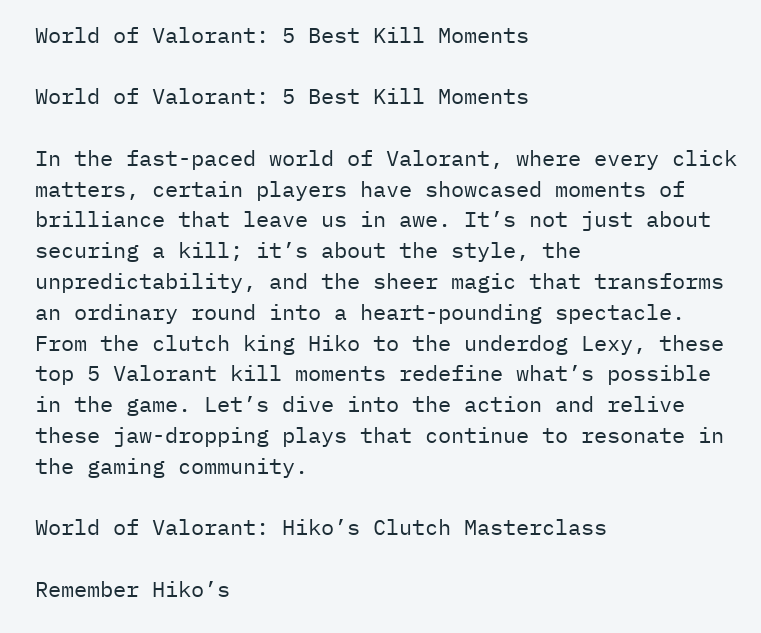World of Valorant: 5 Best Kill Moments

World of Valorant: 5 Best Kill Moments

In the fast-paced world of Valorant, where every click matters, certain players have showcased moments of brilliance that leave us in awe. It’s not just about securing a kill; it’s about the style, the unpredictability, and the sheer magic that transforms an ordinary round into a heart-pounding spectacle. From the clutch king Hiko to the underdog Lexy, these top 5 Valorant kill moments redefine what’s possible in the game. Let’s dive into the action and relive these jaw-dropping plays that continue to resonate in the gaming community.

World of Valorant: Hiko’s Clutch Masterclass

Remember Hiko’s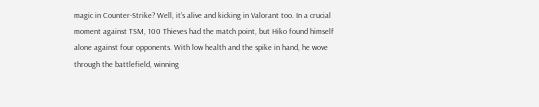magic in Counter-Strike? Well, it’s alive and kicking in Valorant too. In a crucial moment against TSM, 100 Thieves had the match point, but Hiko found himself alone against four opponents. With low health and the spike in hand, he wove through the battlefield, winning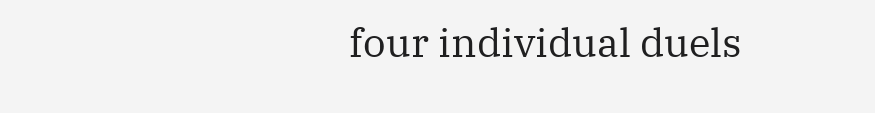four individual duels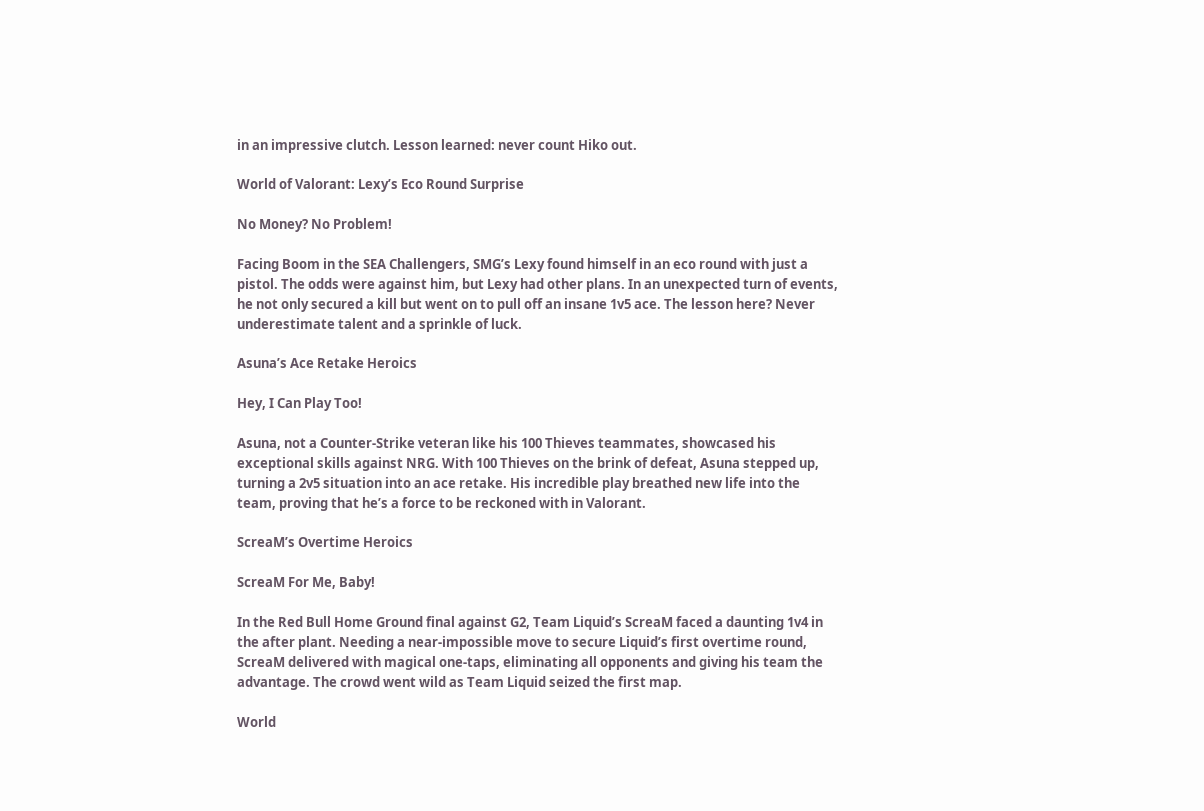in an impressive clutch. Lesson learned: never count Hiko out.

World of Valorant: Lexy’s Eco Round Surprise

No Money? No Problem!

Facing Boom in the SEA Challengers, SMG’s Lexy found himself in an eco round with just a pistol. The odds were against him, but Lexy had other plans. In an unexpected turn of events, he not only secured a kill but went on to pull off an insane 1v5 ace. The lesson here? Never underestimate talent and a sprinkle of luck.

Asuna’s Ace Retake Heroics

Hey, I Can Play Too!

Asuna, not a Counter-Strike veteran like his 100 Thieves teammates, showcased his exceptional skills against NRG. With 100 Thieves on the brink of defeat, Asuna stepped up, turning a 2v5 situation into an ace retake. His incredible play breathed new life into the team, proving that he’s a force to be reckoned with in Valorant.

ScreaM’s Overtime Heroics

ScreaM For Me, Baby!

In the Red Bull Home Ground final against G2, Team Liquid’s ScreaM faced a daunting 1v4 in the after plant. Needing a near-impossible move to secure Liquid’s first overtime round, ScreaM delivered with magical one-taps, eliminating all opponents and giving his team the advantage. The crowd went wild as Team Liquid seized the first map.

World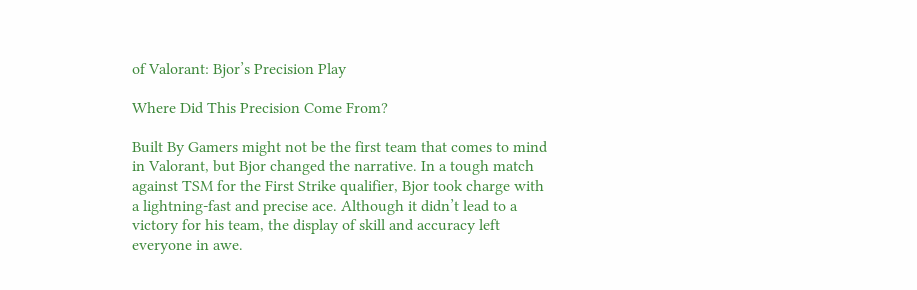of Valorant: Bjor’s Precision Play

Where Did This Precision Come From?

Built By Gamers might not be the first team that comes to mind in Valorant, but Bjor changed the narrative. In a tough match against TSM for the First Strike qualifier, Bjor took charge with a lightning-fast and precise ace. Although it didn’t lead to a victory for his team, the display of skill and accuracy left everyone in awe.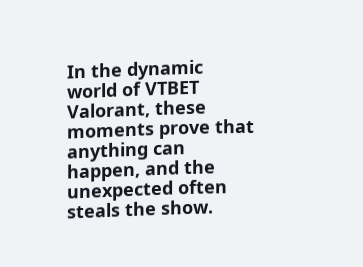In the dynamic world of VTBET  Valorant, these moments prove that anything can happen, and the unexpected often steals the show.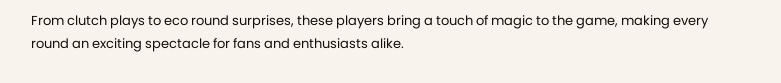From clutch plays to eco round surprises, these players bring a touch of magic to the game, making every round an exciting spectacle for fans and enthusiasts alike.